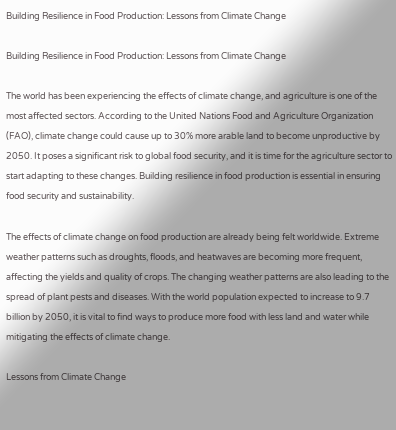Building Resilience in Food Production: Lessons from Climate Change

Building Resilience in Food Production: Lessons from Climate Change

The world has been experiencing the effects of climate change, and agriculture is one of the most affected sectors. According to the United Nations Food and Agriculture Organization (FAO), climate change could cause up to 30% more arable land to become unproductive by 2050. It poses a significant risk to global food security, and it is time for the agriculture sector to start adapting to these changes. Building resilience in food production is essential in ensuring food security and sustainability.

The effects of climate change on food production are already being felt worldwide. Extreme weather patterns such as droughts, floods, and heatwaves are becoming more frequent, affecting the yields and quality of crops. The changing weather patterns are also leading to the spread of plant pests and diseases. With the world population expected to increase to 9.7 billion by 2050, it is vital to find ways to produce more food with less land and water while mitigating the effects of climate change.

Lessons from Climate Change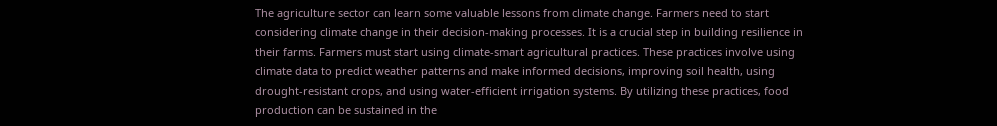The agriculture sector can learn some valuable lessons from climate change. Farmers need to start considering climate change in their decision-making processes. It is a crucial step in building resilience in their farms. Farmers must start using climate-smart agricultural practices. These practices involve using climate data to predict weather patterns and make informed decisions, improving soil health, using drought-resistant crops, and using water-efficient irrigation systems. By utilizing these practices, food production can be sustained in the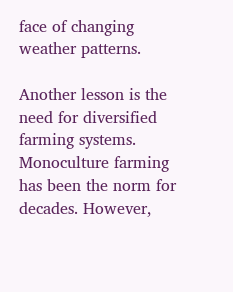face of changing weather patterns.

Another lesson is the need for diversified farming systems. Monoculture farming has been the norm for decades. However,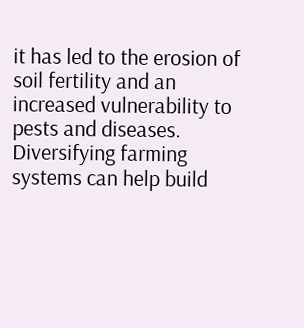it has led to the erosion of soil fertility and an increased vulnerability to pests and diseases. Diversifying farming systems can help build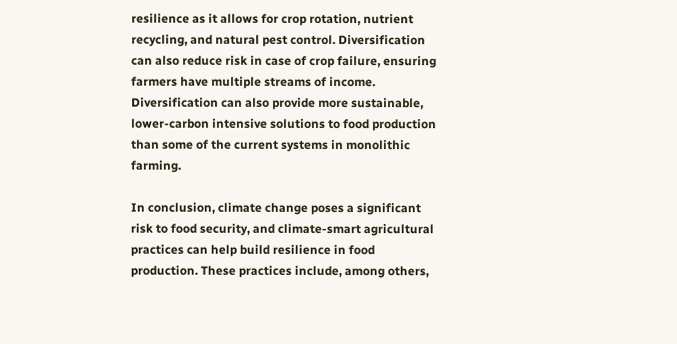resilience as it allows for crop rotation, nutrient recycling, and natural pest control. Diversification can also reduce risk in case of crop failure, ensuring farmers have multiple streams of income. Diversification can also provide more sustainable, lower-carbon intensive solutions to food production than some of the current systems in monolithic farming.

In conclusion, climate change poses a significant risk to food security, and climate-smart agricultural practices can help build resilience in food production. These practices include, among others,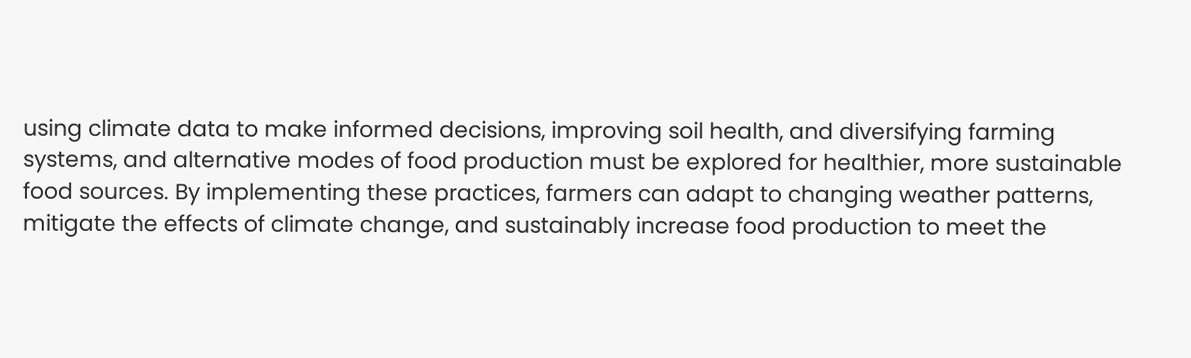using climate data to make informed decisions, improving soil health, and diversifying farming systems, and alternative modes of food production must be explored for healthier, more sustainable food sources. By implementing these practices, farmers can adapt to changing weather patterns, mitigate the effects of climate change, and sustainably increase food production to meet the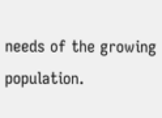needs of the growing population.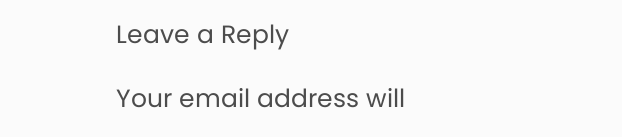Leave a Reply

Your email address will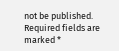not be published. Required fields are marked *